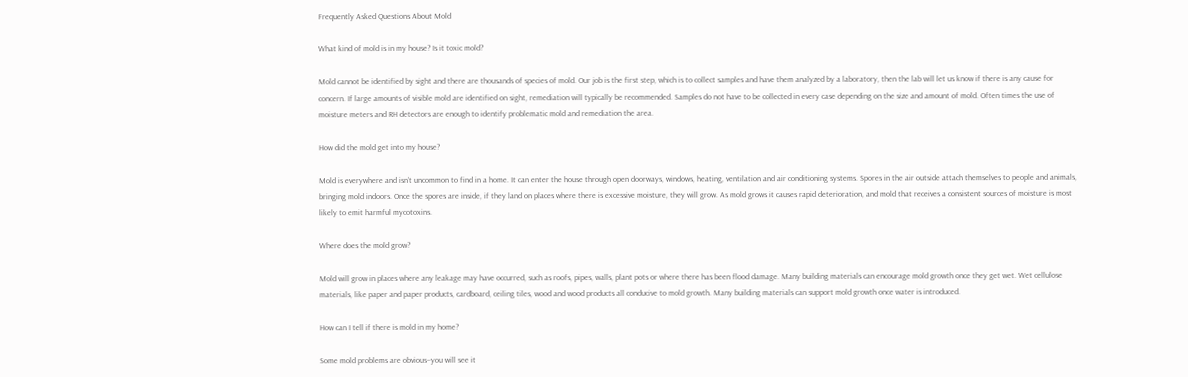Frequently Asked Questions About Mold

What kind of mold is in my house? Is it toxic mold?

Mold cannot be identified by sight and there are thousands of species of mold. Our job is the first step, which is to collect samples and have them analyzed by a laboratory, then the lab will let us know if there is any cause for concern. If large amounts of visible mold are identified on sight, remediation will typically be recommended. Samples do not have to be collected in every case depending on the size and amount of mold. Often times the use of moisture meters and RH detectors are enough to identify problematic mold and remediation the area.

How did the mold get into my house?

Mold is everywhere and isn’t uncommon to find in a home. It can enter the house through open doorways, windows, heating, ventilation and air conditioning systems. Spores in the air outside attach themselves to people and animals, bringing mold indoors. Once the spores are inside, if they land on places where there is excessive moisture, they will grow. As mold grows it causes rapid deterioration, and mold that receives a consistent sources of moisture is most likely to emit harmful mycotoxins.

Where does the mold grow?

Mold will grow in places where any leakage may have occurred, such as roofs, pipes, walls, plant pots or where there has been flood damage. Many building materials can encourage mold growth once they get wet. Wet cellulose materials, like paper and paper products, cardboard, ceiling tiles, wood and wood products all conducive to mold growth. Many building materials can support mold growth once water is introduced.

How can I tell if there is mold in my home?

Some mold problems are obvious–you will see it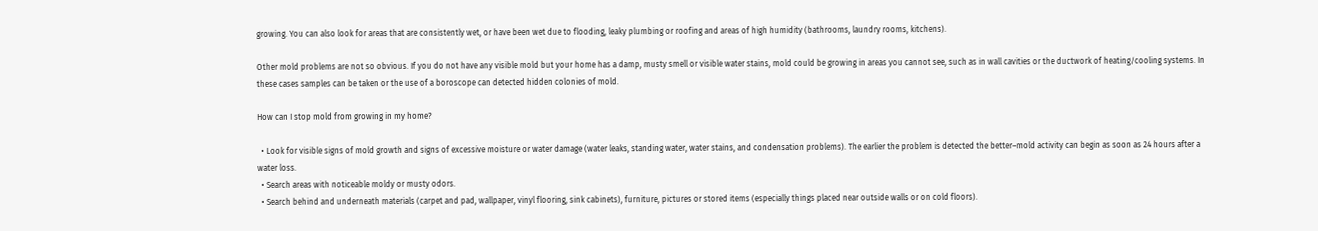growing. You can also look for areas that are consistently wet, or have been wet due to flooding, leaky plumbing or roofing and areas of high humidity (bathrooms, laundry rooms, kitchens).

Other mold problems are not so obvious. If you do not have any visible mold but your home has a damp, musty smell or visible water stains, mold could be growing in areas you cannot see, such as in wall cavities or the ductwork of heating/cooling systems. In these cases samples can be taken or the use of a boroscope can detected hidden colonies of mold.

How can I stop mold from growing in my home?

  • Look for visible signs of mold growth and signs of excessive moisture or water damage (water leaks, standing water, water stains, and condensation problems). The earlier the problem is detected the better–mold activity can begin as soon as 24 hours after a water loss.
  • Search areas with noticeable moldy or musty odors.
  • Search behind and underneath materials (carpet and pad, wallpaper, vinyl flooring, sink cabinets), furniture, pictures or stored items (especially things placed near outside walls or on cold floors).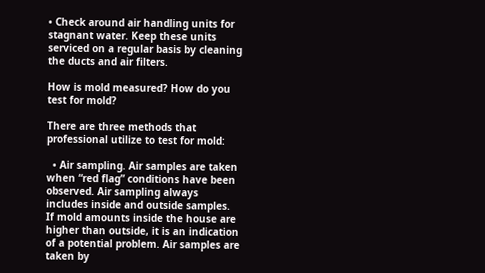• Check around air handling units for stagnant water. Keep these units serviced on a regular basis by cleaning the ducts and air filters.

How is mold measured? How do you test for mold?

There are three methods that professional utilize to test for mold:

  • Air sampling. Air samples are taken when “red flag” conditions have been observed. Air sampling always includes inside and outside samples. If mold amounts inside the house are higher than outside, it is an indication of a potential problem. Air samples are taken by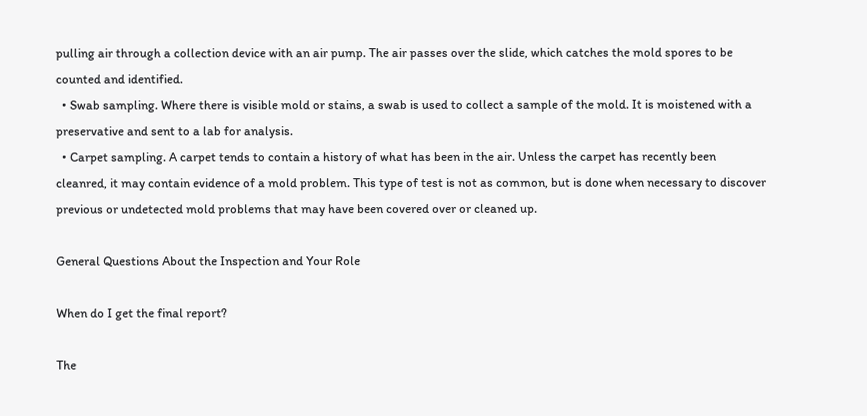pulling air through a collection device with an air pump. The air passes over the slide, which catches the mold spores to be counted and identified.
  • Swab sampling. Where there is visible mold or stains, a swab is used to collect a sample of the mold. It is moistened with a preservative and sent to a lab for analysis.
  • Carpet sampling. A carpet tends to contain a history of what has been in the air. Unless the carpet has recently been cleanred, it may contain evidence of a mold problem. This type of test is not as common, but is done when necessary to discover previous or undetected mold problems that may have been covered over or cleaned up.

General Questions About the Inspection and Your Role

When do I get the final report?

The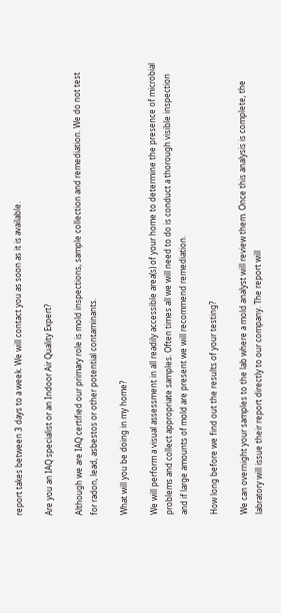report takes between 3 days to a week. We will contact you as soon as it is available.

Are you an IAQ specialist or an Indoor Air Quality Expert?

Although we are IAQ certified our primary role is mold inspections, sample collection and remediation. We do not test for radon, lead, asbestos or other potential contaminants.

What will you be doing in my home?

We will perform a visual assessment in all readily accessible area(s) of your home to determine the presence of microbial problems and collect appropriate samples. Often times all we will need to do is conduct a thorough visible inspection and if large amounts of mold are present we will recommend remediation.

How long before we find out the results of your testing?

We can overnight your samples to the lab where a mold analyst will review them. Once this analysis is complete, the labratory will issue their report directly to our company. The report will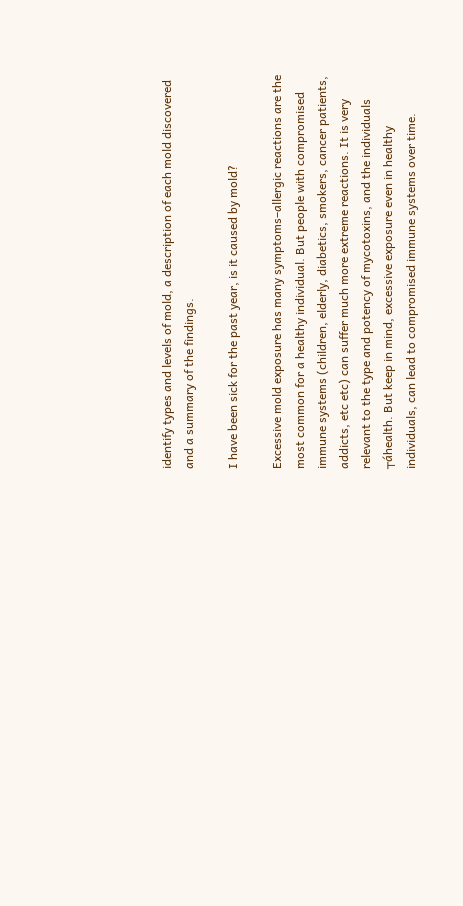identify types and levels of mold, a description of each mold discovered and a summary of the findings.

I have been sick for the past year, is it caused by mold?

Excessive mold exposure has many symptoms–allergic reactions are the most common for a healthy individual. But people with compromised immune systems (children, elderly, diabetics, smokers, cancer patients, addicts, etc etc) can suffer much more extreme reactions. It is very relevant to the type and potency of mycotoxins, and the individuals ┬áhealth. But keep in mind, excessive exposure even in healthy individuals, can lead to compromised immune systems over time.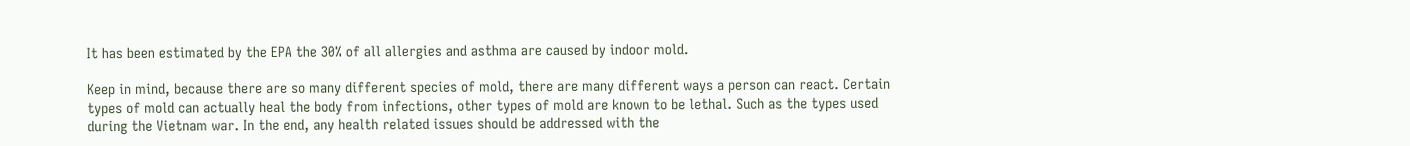It has been estimated by the EPA the 30% of all allergies and asthma are caused by indoor mold.

Keep in mind, because there are so many different species of mold, there are many different ways a person can react. Certain types of mold can actually heal the body from infections, other types of mold are known to be lethal. Such as the types used during the Vietnam war. In the end, any health related issues should be addressed with the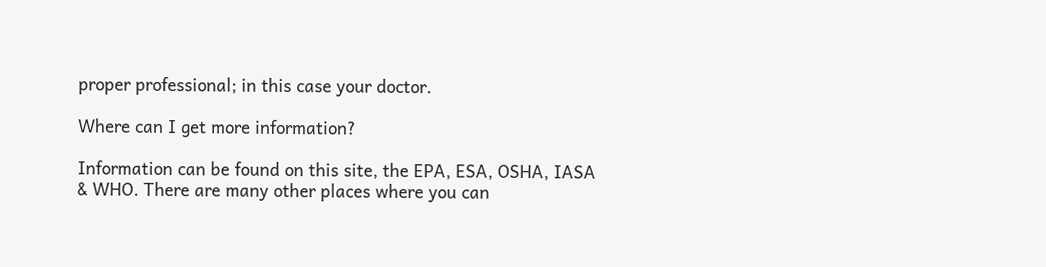proper professional; in this case your doctor.

Where can I get more information?

Information can be found on this site, the EPA, ESA, OSHA, IASA & WHO. There are many other places where you can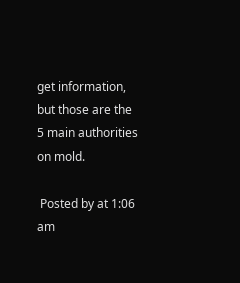get information, but those are the 5 main authorities on mold.

 Posted by at 1:06 am